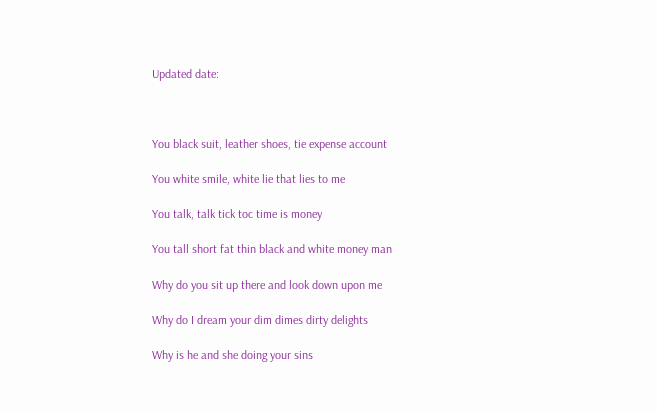Updated date:



You black suit, leather shoes, tie expense account

You white smile, white lie that lies to me

You talk, talk tick toc time is money

You tall short fat thin black and white money man

Why do you sit up there and look down upon me

Why do I dream your dim dimes dirty delights

Why is he and she doing your sins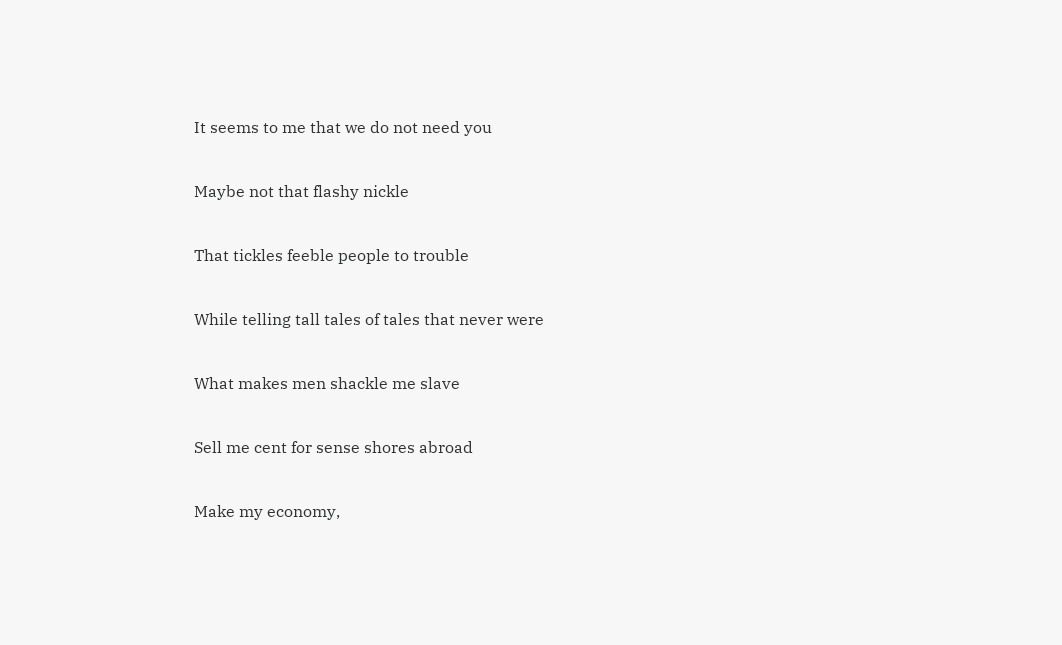It seems to me that we do not need you

Maybe not that flashy nickle

That tickles feeble people to trouble

While telling tall tales of tales that never were

What makes men shackle me slave

Sell me cent for sense shores abroad

Make my economy,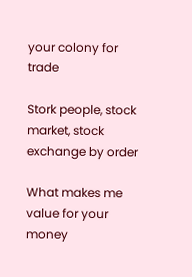your colony for trade

Stork people, stock market, stock exchange by order

What makes me value for your money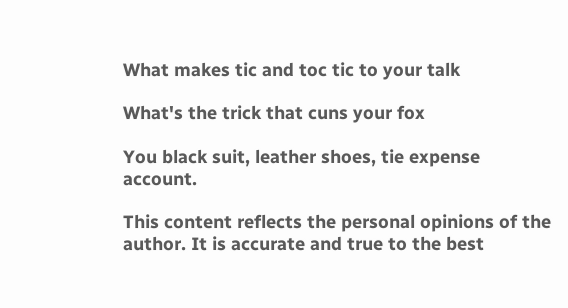What makes tic and toc tic to your talk

What's the trick that cuns your fox

You black suit, leather shoes, tie expense account.

This content reflects the personal opinions of the author. It is accurate and true to the best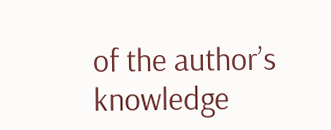of the author’s knowledge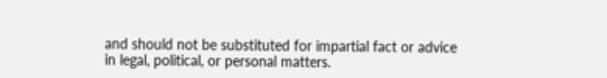and should not be substituted for impartial fact or advice in legal, political, or personal matters.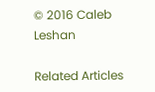© 2016 Caleb Leshan

Related Articles